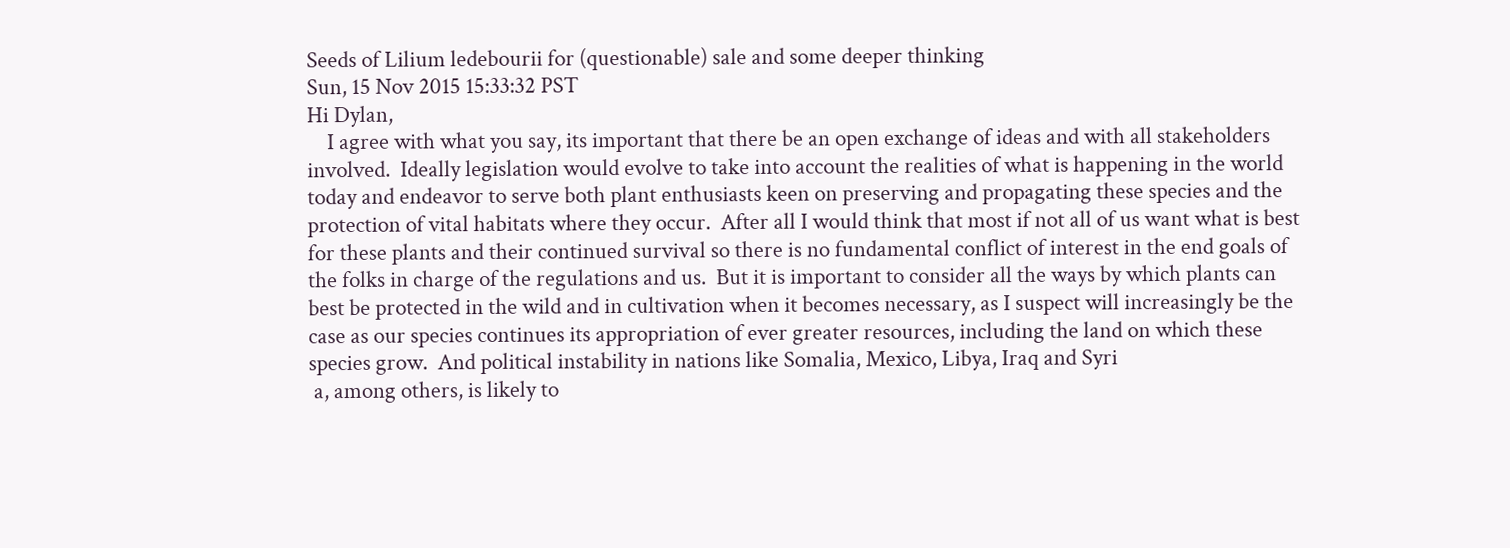Seeds of Lilium ledebourii for (questionable) sale and some deeper thinking
Sun, 15 Nov 2015 15:33:32 PST
Hi Dylan,
    I agree with what you say, its important that there be an open exchange of ideas and with all stakeholders involved.  Ideally legislation would evolve to take into account the realities of what is happening in the world today and endeavor to serve both plant enthusiasts keen on preserving and propagating these species and the protection of vital habitats where they occur.  After all I would think that most if not all of us want what is best for these plants and their continued survival so there is no fundamental conflict of interest in the end goals of the folks in charge of the regulations and us.  But it is important to consider all the ways by which plants can best be protected in the wild and in cultivation when it becomes necessary, as I suspect will increasingly be the case as our species continues its appropriation of ever greater resources, including the land on which these species grow.  And political instability in nations like Somalia, Mexico, Libya, Iraq and Syri
 a, among others, is likely to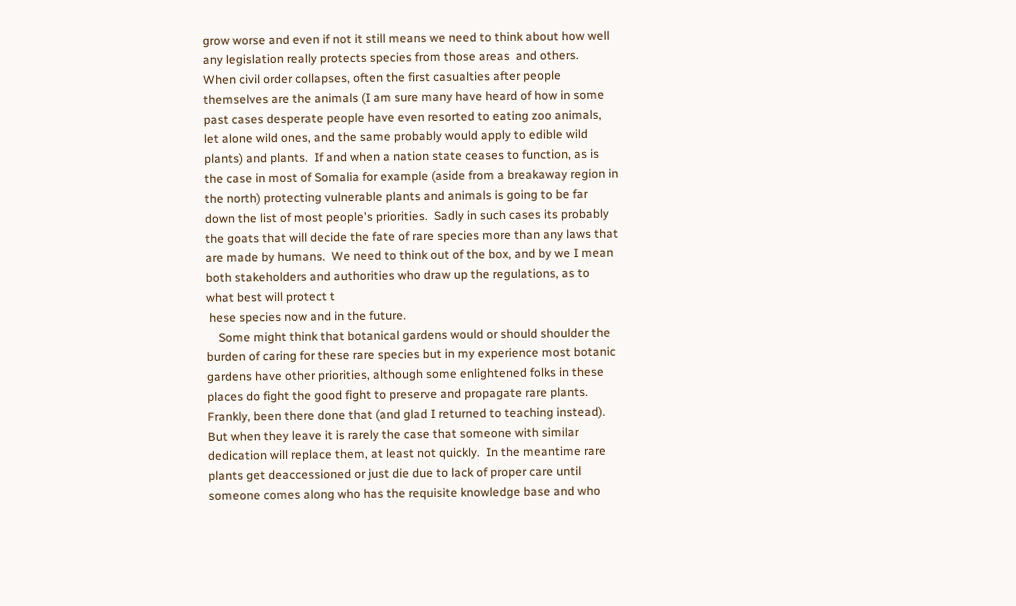grow worse and even if not it still means we need to think about how well any legislation really protects species from those areas  and others.   When civil order collapses, often the first casualties after people themselves are the animals (I am sure many have heard of how in some past cases desperate people have even resorted to eating zoo animals, let alone wild ones, and the same probably would apply to edible wild plants) and plants.  If and when a nation state ceases to function, as is the case in most of Somalia for example (aside from a breakaway region in the north) protecting vulnerable plants and animals is going to be far down the list of most people's priorities.  Sadly in such cases its probably the goats that will decide the fate of rare species more than any laws that are made by humans.  We need to think out of the box, and by we I mean both stakeholders and authorities who draw up the regulations, as to what best will protect t
 hese species now and in the future.
    Some might think that botanical gardens would or should shoulder the burden of caring for these rare species but in my experience most botanic gardens have other priorities, although some enlightened folks in these places do fight the good fight to preserve and propagate rare plants.  Frankly, been there done that (and glad I returned to teaching instead).  But when they leave it is rarely the case that someone with similar dedication will replace them, at least not quickly.  In the meantime rare plants get deaccessioned or just die due to lack of proper care until someone comes along who has the requisite knowledge base and who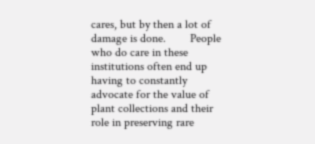cares, but by then a lot of damage is done.        People who do care in these institutions often end up having to constantly advocate for the value of plant collections and their role in preserving rare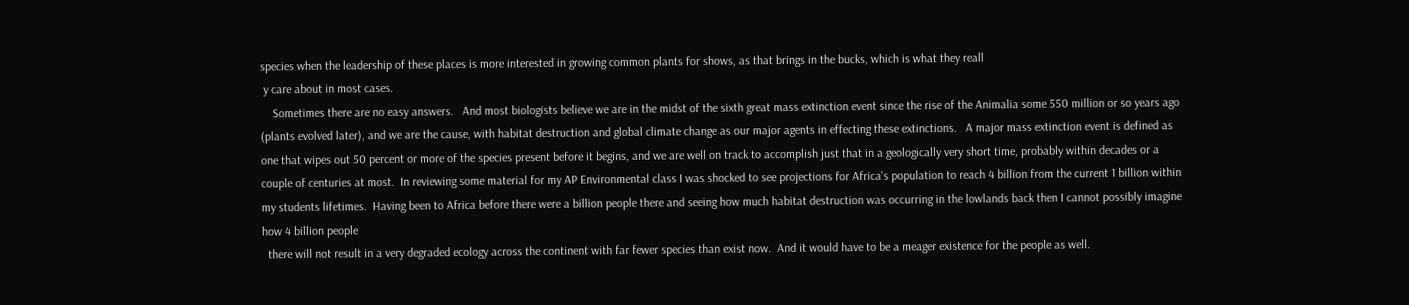species when the leadership of these places is more interested in growing common plants for shows, as that brings in the bucks, which is what they reall
 y care about in most cases.
    Sometimes there are no easy answers.   And most biologists believe we are in the midst of the sixth great mass extinction event since the rise of the Animalia some 550 million or so years ago (plants evolved later), and we are the cause, with habitat destruction and global climate change as our major agents in effecting these extinctions.   A major mass extinction event is defined as one that wipes out 50 percent or more of the species present before it begins, and we are well on track to accomplish just that in a geologically very short time, probably within decades or a couple of centuries at most.  In reviewing some material for my AP Environmental class I was shocked to see projections for Africa's population to reach 4 billion from the current 1 billion within my students lifetimes.  Having been to Africa before there were a billion people there and seeing how much habitat destruction was occurring in the lowlands back then I cannot possibly imagine how 4 billion people
  there will not result in a very degraded ecology across the continent with far fewer species than exist now.  And it would have to be a meager existence for the people as well.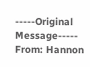-----Original Message-----
From: Hannon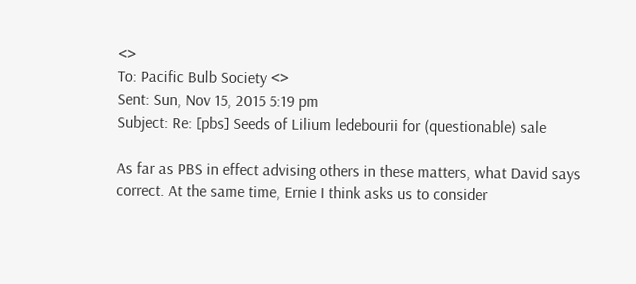<>
To: Pacific Bulb Society <>
Sent: Sun, Nov 15, 2015 5:19 pm
Subject: Re: [pbs] Seeds of Lilium ledebourii for (questionable) sale

As far as PBS in effect advising others in these matters, what David says
correct. At the same time, Ernie I think asks us to consider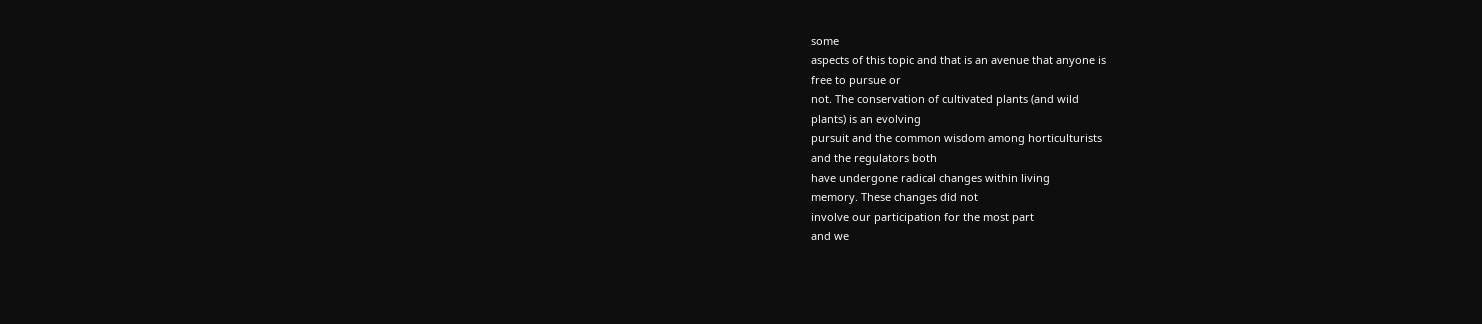some
aspects of this topic and that is an avenue that anyone is
free to pursue or
not. The conservation of cultivated plants (and wild
plants) is an evolving
pursuit and the common wisdom among horticulturists
and the regulators both
have undergone radical changes within living
memory. These changes did not
involve our participation for the most part
and we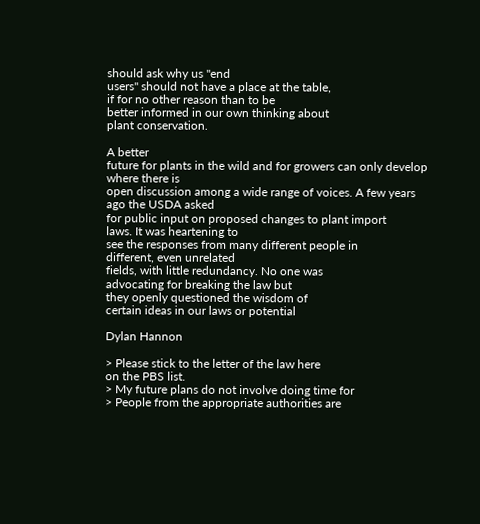should ask why us "end
users" should not have a place at the table,
if for no other reason than to be
better informed in our own thinking about
plant conservation.

A better
future for plants in the wild and for growers can only develop
where there is
open discussion among a wide range of voices. A few years
ago the USDA asked
for public input on proposed changes to plant import
laws. It was heartening to
see the responses from many different people in
different, even unrelated
fields, with little redundancy. No one was
advocating for breaking the law but
they openly questioned the wisdom of
certain ideas in our laws or potential

Dylan Hannon

> Please stick to the letter of the law here
on the PBS list.
> My future plans do not involve doing time for
> People from the appropriate authorities are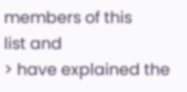members of this
list and
> have explained the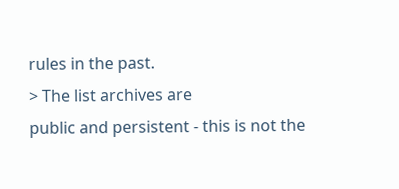rules in the past.
> The list archives are
public and persistent - this is not the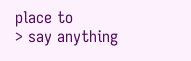place to
> say anything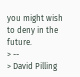you might wish
to deny in the future.
> --
> David Pilling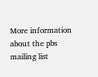More information about the pbs mailing list